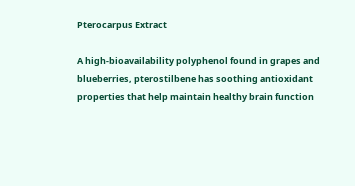Pterocarpus Extract

A high-bioavailability polyphenol found in grapes and blueberries, pterostilbene has soothing antioxidant properties that help maintain healthy brain function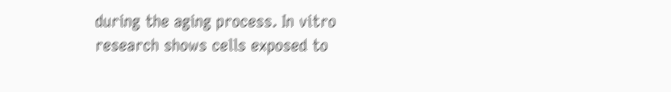during the aging process. In vitro research shows cells exposed to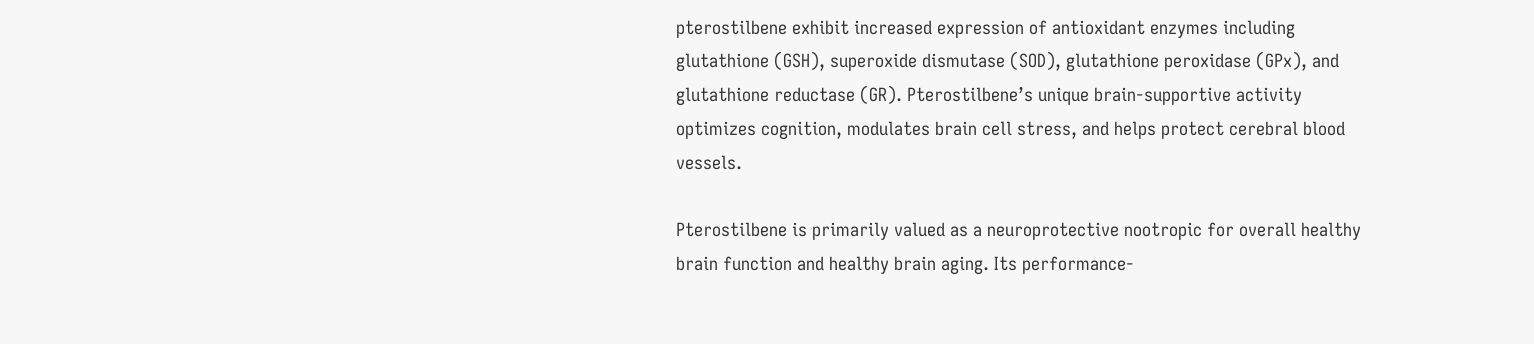pterostilbene exhibit increased expression of antioxidant enzymes including glutathione (GSH), superoxide dismutase (SOD), glutathione peroxidase (GPx), and glutathione reductase (GR). Pterostilbene’s unique brain-supportive activity optimizes cognition, modulates brain cell stress, and helps protect cerebral blood vessels.

Pterostilbene is primarily valued as a neuroprotective nootropic for overall healthy brain function and healthy brain aging. Its performance-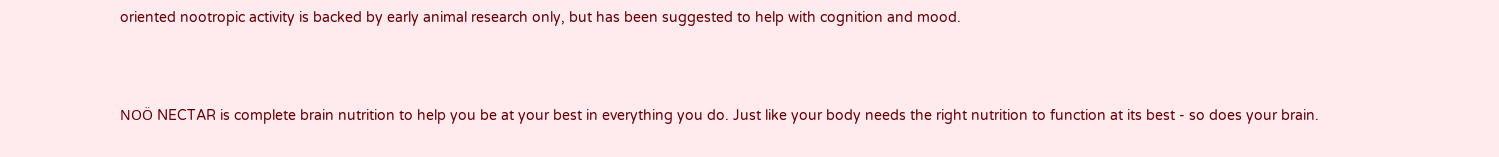oriented nootropic activity is backed by early animal research only, but has been suggested to help with cognition and mood.



NOÖ NECTAR is complete brain nutrition to help you be at your best in everything you do. Just like your body needs the right nutrition to function at its best - so does your brain.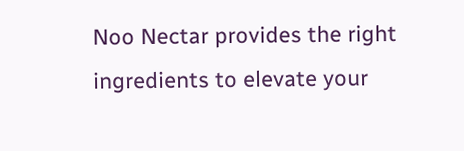Noo Nectar provides the right ingredients to elevate your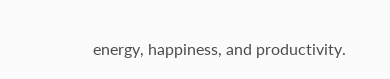energy, happiness, and productivity.